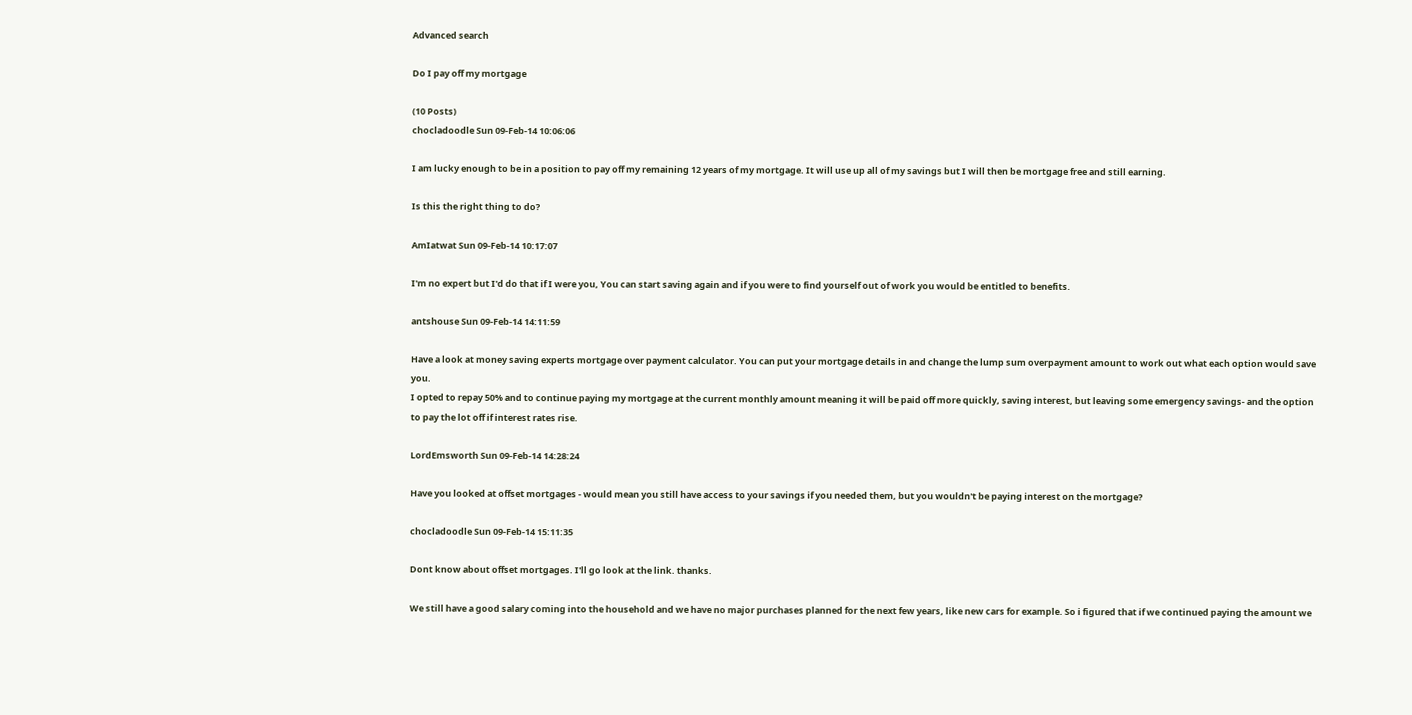Advanced search

Do I pay off my mortgage

(10 Posts)
chocladoodle Sun 09-Feb-14 10:06:06

I am lucky enough to be in a position to pay off my remaining 12 years of my mortgage. It will use up all of my savings but I will then be mortgage free and still earning.

Is this the right thing to do?

AmIatwat Sun 09-Feb-14 10:17:07

I'm no expert but I'd do that if I were you, You can start saving again and if you were to find yourself out of work you would be entitled to benefits.

antshouse Sun 09-Feb-14 14:11:59

Have a look at money saving experts mortgage over payment calculator. You can put your mortgage details in and change the lump sum overpayment amount to work out what each option would save you.
I opted to repay 50% and to continue paying my mortgage at the current monthly amount meaning it will be paid off more quickly, saving interest, but leaving some emergency savings- and the option to pay the lot off if interest rates rise.

LordEmsworth Sun 09-Feb-14 14:28:24

Have you looked at offset mortgages - would mean you still have access to your savings if you needed them, but you wouldn't be paying interest on the mortgage?

chocladoodle Sun 09-Feb-14 15:11:35

Dont know about offset mortgages. I'll go look at the link. thanks.

We still have a good salary coming into the household and we have no major purchases planned for the next few years, like new cars for example. So i figured that if we continued paying the amount we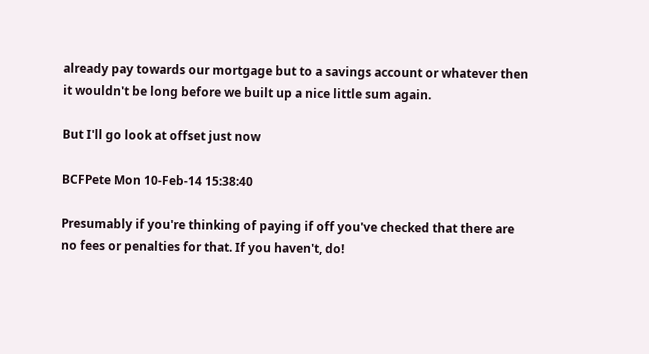already pay towards our mortgage but to a savings account or whatever then it wouldn't be long before we built up a nice little sum again.

But I'll go look at offset just now

BCFPete Mon 10-Feb-14 15:38:40

Presumably if you're thinking of paying if off you've checked that there are no fees or penalties for that. If you haven't, do!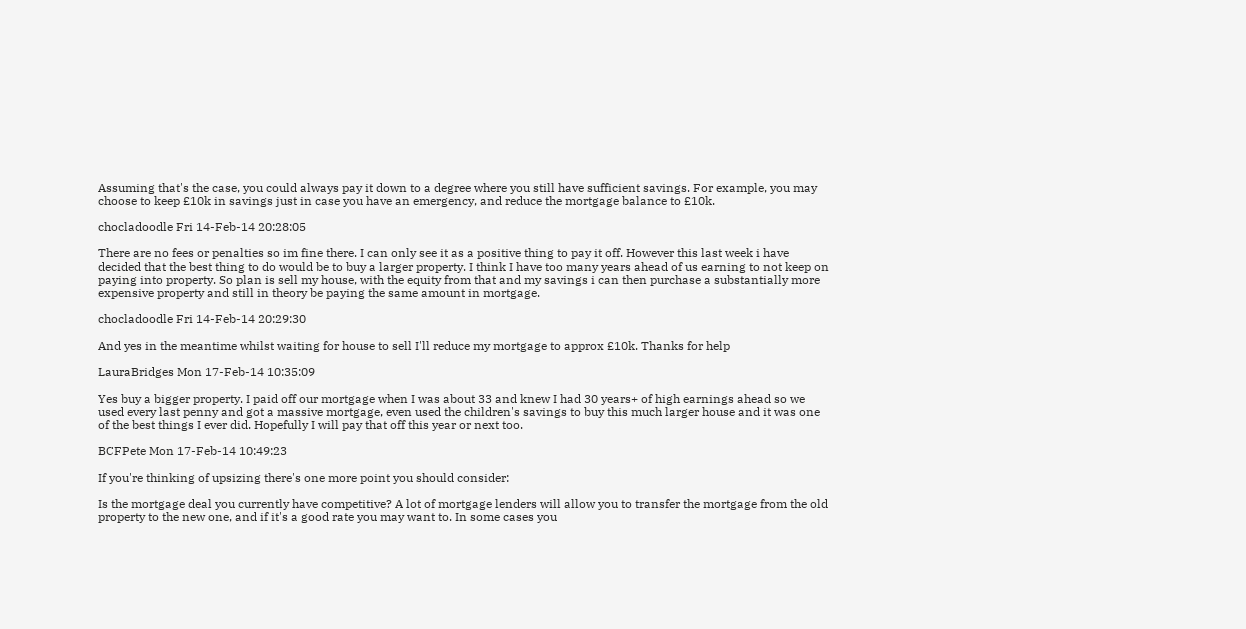Assuming that's the case, you could always pay it down to a degree where you still have sufficient savings. For example, you may choose to keep £10k in savings just in case you have an emergency, and reduce the mortgage balance to £10k.

chocladoodle Fri 14-Feb-14 20:28:05

There are no fees or penalties so im fine there. I can only see it as a positive thing to pay it off. However this last week i have decided that the best thing to do would be to buy a larger property. I think I have too many years ahead of us earning to not keep on paying into property. So plan is sell my house, with the equity from that and my savings i can then purchase a substantially more expensive property and still in theory be paying the same amount in mortgage.

chocladoodle Fri 14-Feb-14 20:29:30

And yes in the meantime whilst waiting for house to sell I'll reduce my mortgage to approx £10k. Thanks for help

LauraBridges Mon 17-Feb-14 10:35:09

Yes buy a bigger property. I paid off our mortgage when I was about 33 and knew I had 30 years+ of high earnings ahead so we used every last penny and got a massive mortgage, even used the children's savings to buy this much larger house and it was one of the best things I ever did. Hopefully I will pay that off this year or next too.

BCFPete Mon 17-Feb-14 10:49:23

If you're thinking of upsizing there's one more point you should consider:

Is the mortgage deal you currently have competitive? A lot of mortgage lenders will allow you to transfer the mortgage from the old property to the new one, and if it's a good rate you may want to. In some cases you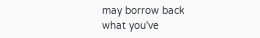may borrow back what you've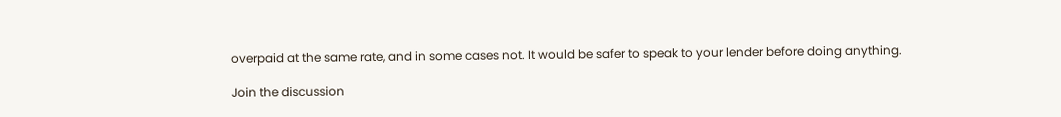overpaid at the same rate, and in some cases not. It would be safer to speak to your lender before doing anything.

Join the discussion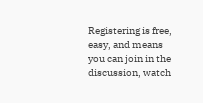Registering is free, easy, and means you can join in the discussion, watch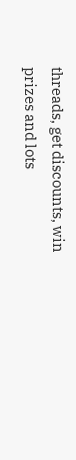threads, get discounts, win prizes and lots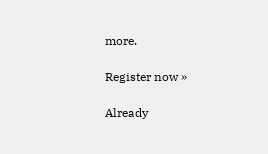more.

Register now »

Already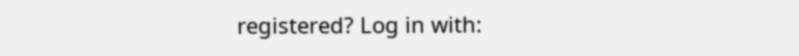registered? Log in with: